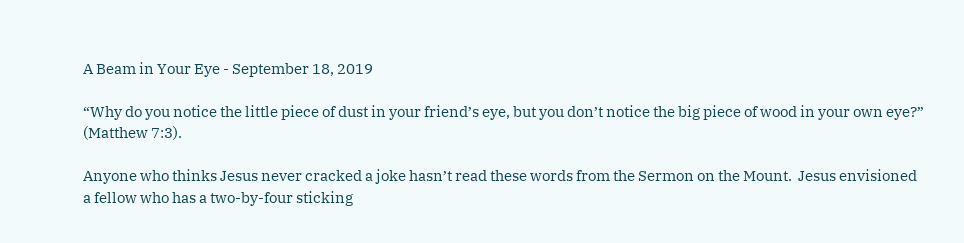A Beam in Your Eye - September 18, 2019

“Why do you notice the little piece of dust in your friend’s eye, but you don’t notice the big piece of wood in your own eye?” (Matthew 7:3).

Anyone who thinks Jesus never cracked a joke hasn’t read these words from the Sermon on the Mount.  Jesus envisioned a fellow who has a two-by-four sticking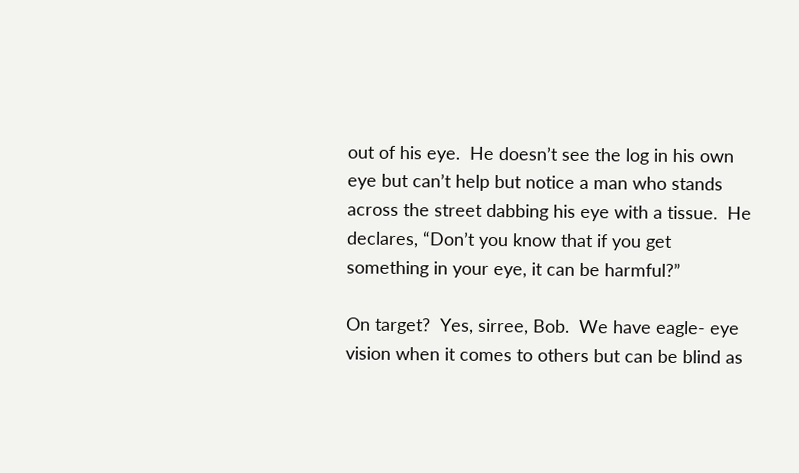out of his eye.  He doesn’t see the log in his own eye but can’t help but notice a man who stands across the street dabbing his eye with a tissue.  He declares, “Don’t you know that if you get something in your eye, it can be harmful?”

On target?  Yes, sirree, Bob.  We have eagle- eye vision when it comes to others but can be blind as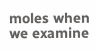moles when we examine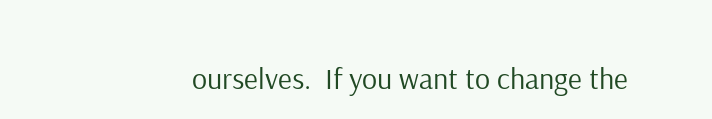ourselves.  If you want to change the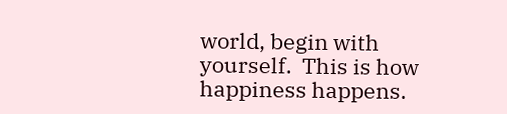world, begin with yourself.  This is how happiness happens.